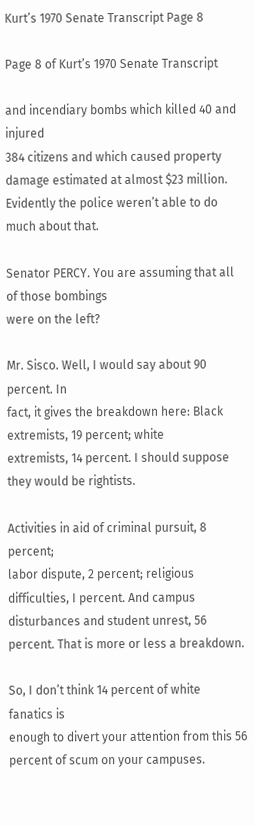Kurt’s 1970 Senate Transcript Page 8

Page 8 of Kurt’s 1970 Senate Transcript

and incendiary bombs which killed 40 and injured
384 citizens and which caused property damage estimated at almost $23 million.
Evidently the police weren’t able to do much about that.

Senator PERCY. You are assuming that all of those bombings
were on the left?

Mr. Sisco. Well, I would say about 90 percent. In
fact, it gives the breakdown here: Black extremists, 19 percent; white
extremists, 14 percent. I should suppose they would be rightists.

Activities in aid of criminal pursuit, 8 percent;
labor dispute, 2 percent; religious difficulties, I percent. And campus
disturbances and student unrest, 56 percent. That is more or less a breakdown.

So, I don’t think 14 percent of white fanatics is
enough to divert your attention from this 56 percent of scum on your campuses.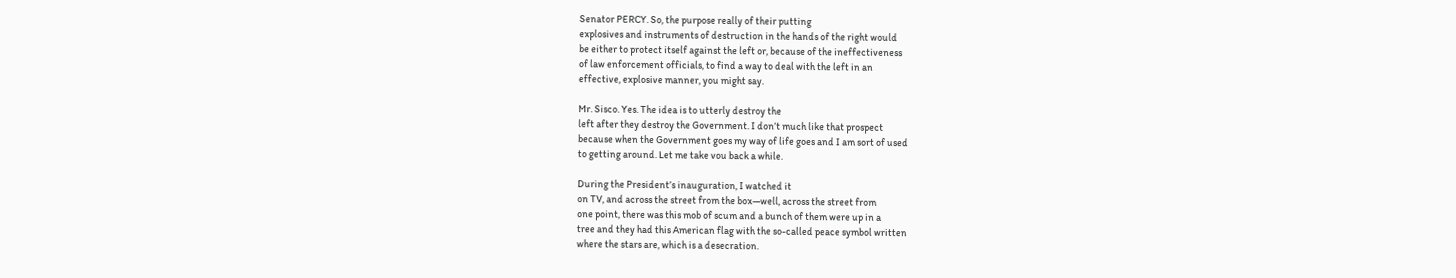Senator PERCY. So, the purpose really of their putting
explosives and instruments of destruction in the hands of the right would
be either to protect itself against the left or, because of the ineffectiveness
of law enforcement officials, to find a way to deal with the left in an
effective, explosive manner, you might say.

Mr. Sisco. Yes. The idea is to utterly destroy the
left after they destroy the Government. I don’t much like that prospect
because when the Government goes my way of life goes and I am sort of used
to getting around. Let me take vou back a while.

During the President’s inauguration, I watched it
on TV, and across the street from the box—well, across the street from
one point, there was this mob of scum and a bunch of them were up in a
tree and they had this American flag with the so-called peace symbol written
where the stars are, which is a desecration.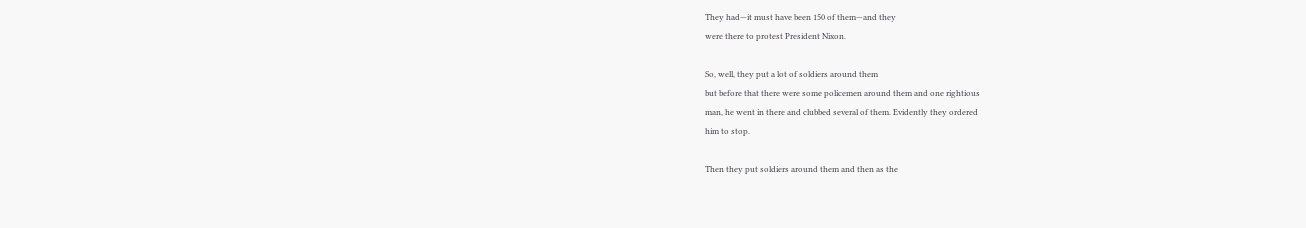They had—it must have been 150 of them—and they
were there to protest President Nixon.

So, well, they put a lot of soldiers around them
but before that there were some policemen around them and one rightious
man, he went in there and clubbed several of them. Evidently they ordered
him to stop.

Then they put soldiers around them and then as the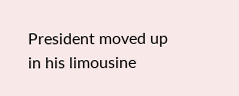President moved up in his limousine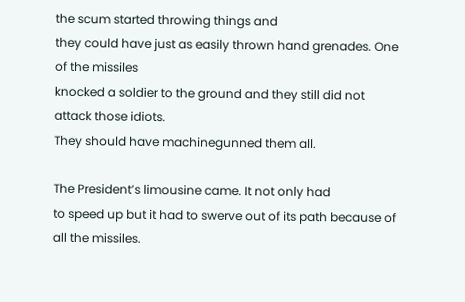the scum started throwing things and
they could have just as easily thrown hand grenades. One of the missiles
knocked a soldier to the ground and they still did not attack those idiots.
They should have machinegunned them all.

The President’s limousine came. It not only had
to speed up but it had to swerve out of its path because of all the missiles.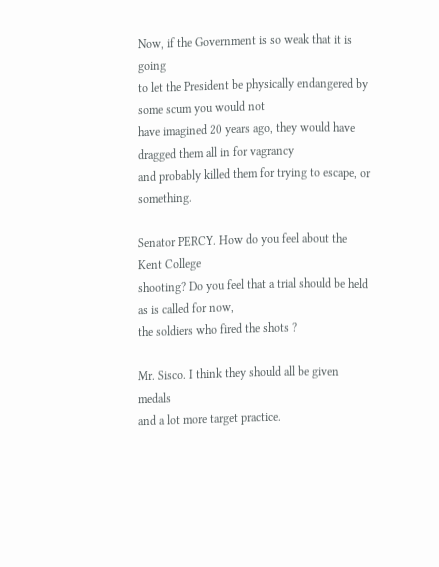Now, if the Government is so weak that it is going
to let the President be physically endangered by some scum you would not
have imagined 20 years ago, they would have dragged them all in for vagrancy
and probably killed them for trying to escape, or something.

Senator PERCY. How do you feel about the Kent College
shooting? Do you feel that a trial should be held as is called for now,
the soldiers who fired the shots ?

Mr. Sisco. I think they should all be given medals
and a lot more target practice.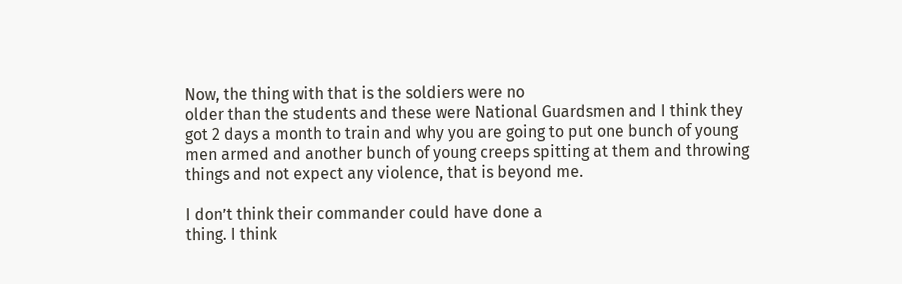Now, the thing with that is the soldiers were no
older than the students and these were National Guardsmen and I think they
got 2 days a month to train and why you are going to put one bunch of young
men armed and another bunch of young creeps spitting at them and throwing
things and not expect any violence, that is beyond me.

I don’t think their commander could have done a
thing. I think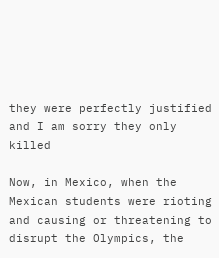they were perfectly justified and I am sorry they only killed

Now, in Mexico, when the Mexican students were rioting
and causing or threatening to disrupt the Olympics, the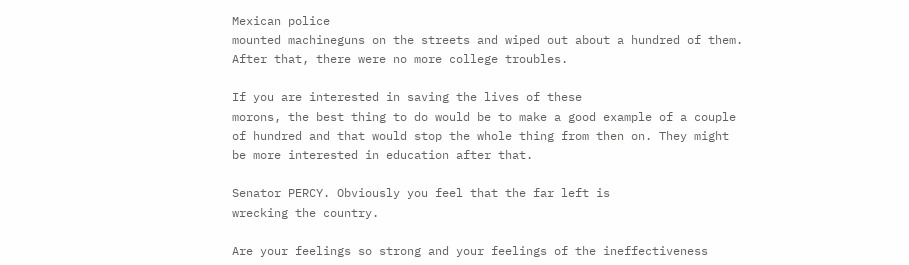Mexican police
mounted machineguns on the streets and wiped out about a hundred of them.
After that, there were no more college troubles.

If you are interested in saving the lives of these
morons, the best thing to do would be to make a good example of a couple
of hundred and that would stop the whole thing from then on. They might
be more interested in education after that.

Senator PERCY. Obviously you feel that the far left is
wrecking the country.

Are your feelings so strong and your feelings of the ineffectiveness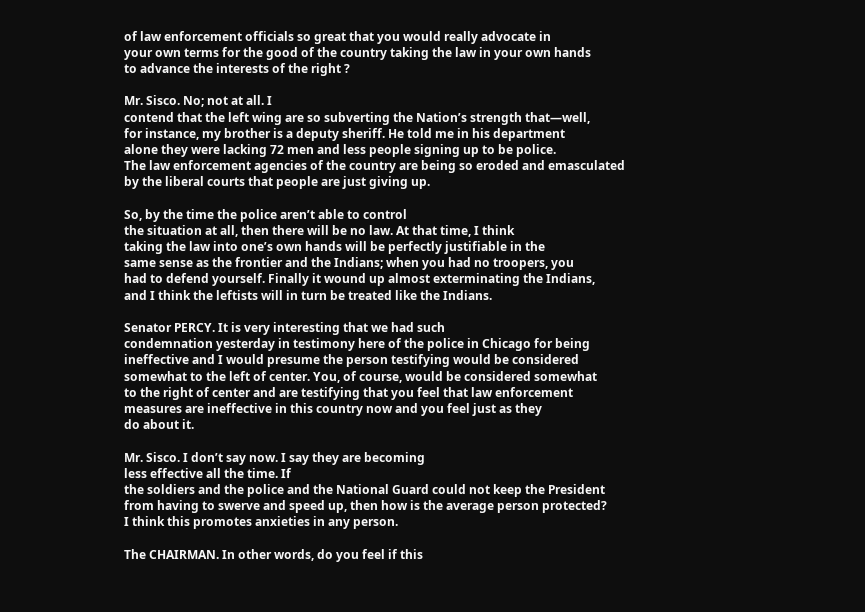of law enforcement officials so great that you would really advocate in
your own terms for the good of the country taking the law in your own hands
to advance the interests of the right ?

Mr. Sisco. No; not at all. I
contend that the left wing are so subverting the Nation’s strength that—well,
for instance, my brother is a deputy sheriff. He told me in his department
alone they were lacking 72 men and less people signing up to be police.
The law enforcement agencies of the country are being so eroded and emasculated
by the liberal courts that people are just giving up.

So, by the time the police aren’t able to control
the situation at all, then there will be no law. At that time, I think
taking the law into one’s own hands will be perfectly justifiable in the
same sense as the frontier and the Indians; when you had no troopers, you
had to defend yourself. Finally it wound up almost exterminating the Indians,
and I think the leftists will in turn be treated like the Indians.

Senator PERCY. It is very interesting that we had such
condemnation yesterday in testimony here of the police in Chicago for being
ineffective and I would presume the person testifying would be considered
somewhat to the left of center. You, of course, would be considered somewhat
to the right of center and are testifying that you feel that law enforcement
measures are ineffective in this country now and you feel just as they
do about it.

Mr. Sisco. I don’t say now. I say they are becoming
less effective all the time. If
the soldiers and the police and the National Guard could not keep the President
from having to swerve and speed up, then how is the average person protected?
I think this promotes anxieties in any person.

The CHAIRMAN. In other words, do you feel if this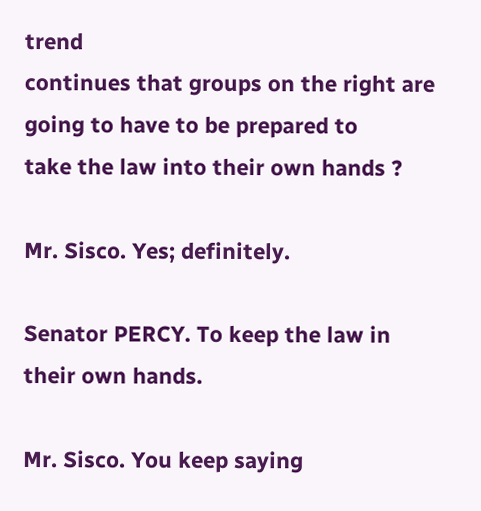trend
continues that groups on the right are going to have to be prepared to
take the law into their own hands ?

Mr. Sisco. Yes; definitely.

Senator PERCY. To keep the law in their own hands.

Mr. Sisco. You keep saying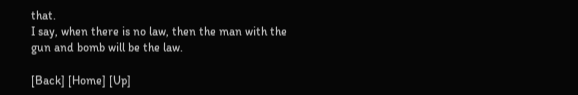that.
I say, when there is no law, then the man with the
gun and bomb will be the law.

[Back] [Home] [Up]